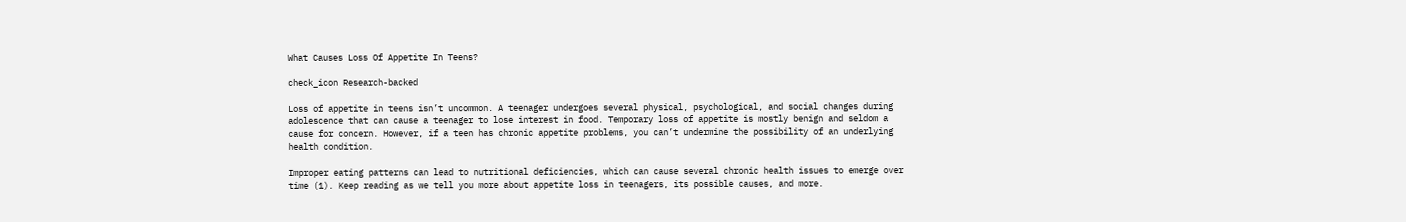What Causes Loss Of Appetite In Teens?

check_icon Research-backed

Loss of appetite in teens isn’t uncommon. A teenager undergoes several physical, psychological, and social changes during adolescence that can cause a teenager to lose interest in food. Temporary loss of appetite is mostly benign and seldom a cause for concern. However, if a teen has chronic appetite problems, you can’t undermine the possibility of an underlying health condition.

Improper eating patterns can lead to nutritional deficiencies, which can cause several chronic health issues to emerge over time (1). Keep reading as we tell you more about appetite loss in teenagers, its possible causes, and more.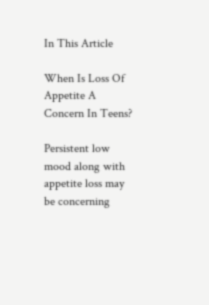In This Article

When Is Loss Of Appetite A Concern In Teens?

Persistent low mood along with appetite loss may be concerning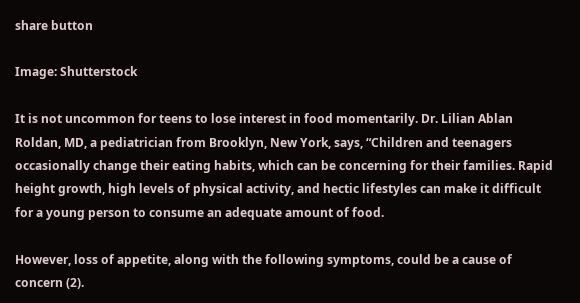share button

Image: Shutterstock

It is not uncommon for teens to lose interest in food momentarily. Dr. Lilian Ablan Roldan, MD, a pediatrician from Brooklyn, New York, says, “Children and teenagers occasionally change their eating habits, which can be concerning for their families. Rapid height growth, high levels of physical activity, and hectic lifestyles can make it difficult for a young person to consume an adequate amount of food.

However, loss of appetite, along with the following symptoms, could be a cause of concern (2).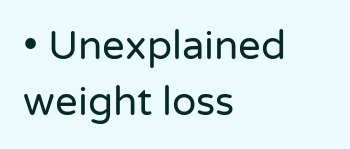• Unexplained weight loss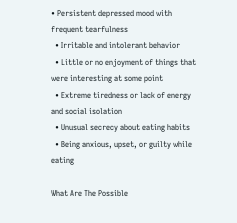• Persistent depressed mood with frequent tearfulness
  • Irritable and intolerant behavior
  • Little or no enjoyment of things that were interesting at some point
  • Extreme tiredness or lack of energy and social isolation
  • Unusual secrecy about eating habits
  • Being anxious, upset, or guilty while eating

What Are The Possible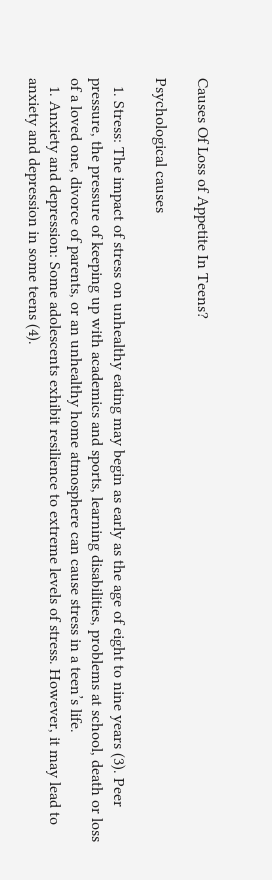Causes Of Loss of Appetite In Teens?

Psychological causes

  1. Stress: The impact of stress on unhealthy eating may begin as early as the age of eight to nine years (3). Peer pressure, the pressure of keeping up with academics and sports, learning disabilities, problems at school, death or loss of a loved one, divorce of parents, or an unhealthy home atmosphere can cause stress in a teen’s life.
  1. Anxiety and depression: Some adolescents exhibit resilience to extreme levels of stress. However, it may lead to anxiety and depression in some teens (4).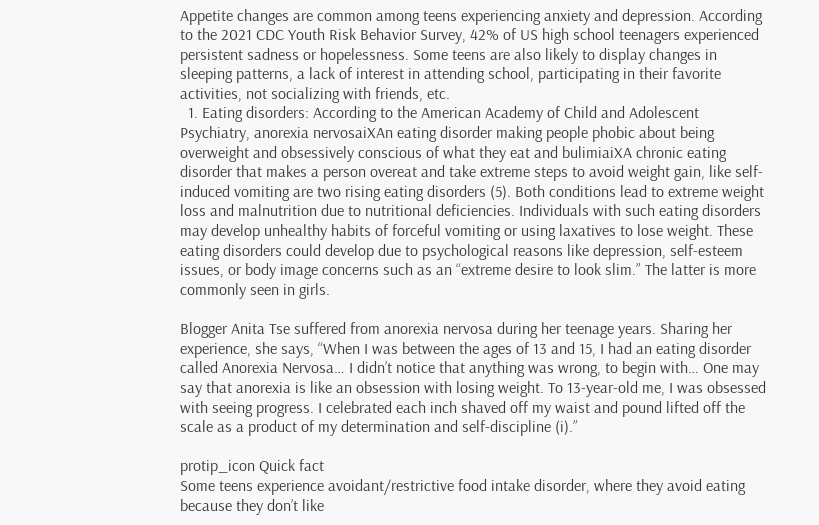Appetite changes are common among teens experiencing anxiety and depression. According to the 2021 CDC Youth Risk Behavior Survey, 42% of US high school teenagers experienced persistent sadness or hopelessness. Some teens are also likely to display changes in sleeping patterns, a lack of interest in attending school, participating in their favorite activities, not socializing with friends, etc.
  1. Eating disorders: According to the American Academy of Child and Adolescent Psychiatry, anorexia nervosaiXAn eating disorder making people phobic about being overweight and obsessively conscious of what they eat and bulimiaiXA chronic eating disorder that makes a person overeat and take extreme steps to avoid weight gain, like self-induced vomiting are two rising eating disorders (5). Both conditions lead to extreme weight loss and malnutrition due to nutritional deficiencies. Individuals with such eating disorders may develop unhealthy habits of forceful vomiting or using laxatives to lose weight. These eating disorders could develop due to psychological reasons like depression, self-esteem issues, or body image concerns such as an “extreme desire to look slim.” The latter is more commonly seen in girls.

Blogger Anita Tse suffered from anorexia nervosa during her teenage years. Sharing her experience, she says, “When I was between the ages of 13 and 15, I had an eating disorder called Anorexia Nervosa… I didn’t notice that anything was wrong, to begin with… One may say that anorexia is like an obsession with losing weight. To 13-year-old me, I was obsessed with seeing progress. I celebrated each inch shaved off my waist and pound lifted off the scale as a product of my determination and self-discipline (i).”

protip_icon Quick fact
Some teens experience avoidant/restrictive food intake disorder, where they avoid eating because they don’t like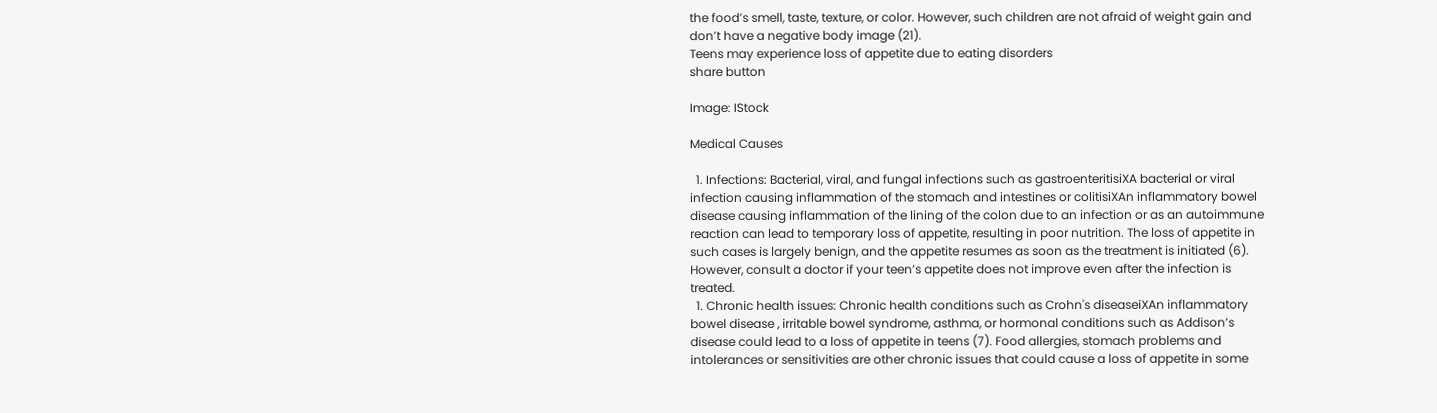the food’s smell, taste, texture, or color. However, such children are not afraid of weight gain and don’t have a negative body image (21).
Teens may experience loss of appetite due to eating disorders
share button

Image: IStock

Medical Causes

  1. Infections: Bacterial, viral, and fungal infections such as gastroenteritisiXA bacterial or viral infection causing inflammation of the stomach and intestines or colitisiXAn inflammatory bowel disease causing inflammation of the lining of the colon due to an infection or as an autoimmune reaction can lead to temporary loss of appetite, resulting in poor nutrition. The loss of appetite in such cases is largely benign, and the appetite resumes as soon as the treatment is initiated (6). However, consult a doctor if your teen’s appetite does not improve even after the infection is treated.
  1. Chronic health issues: Chronic health conditions such as Crohn's diseaseiXAn inflammatory bowel disease , irritable bowel syndrome, asthma, or hormonal conditions such as Addison’s disease could lead to a loss of appetite in teens (7). Food allergies, stomach problems and intolerances or sensitivities are other chronic issues that could cause a loss of appetite in some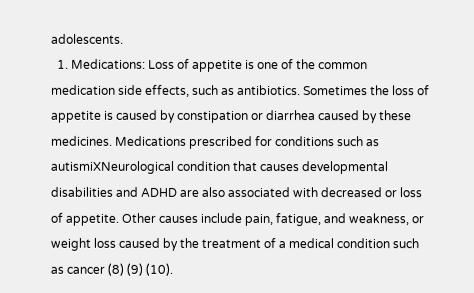adolescents.
  1. Medications: Loss of appetite is one of the common medication side effects, such as antibiotics. Sometimes the loss of appetite is caused by constipation or diarrhea caused by these medicines. Medications prescribed for conditions such as autismiXNeurological condition that causes developmental disabilities and ADHD are also associated with decreased or loss of appetite. Other causes include pain, fatigue, and weakness, or weight loss caused by the treatment of a medical condition such as cancer (8) (9) (10).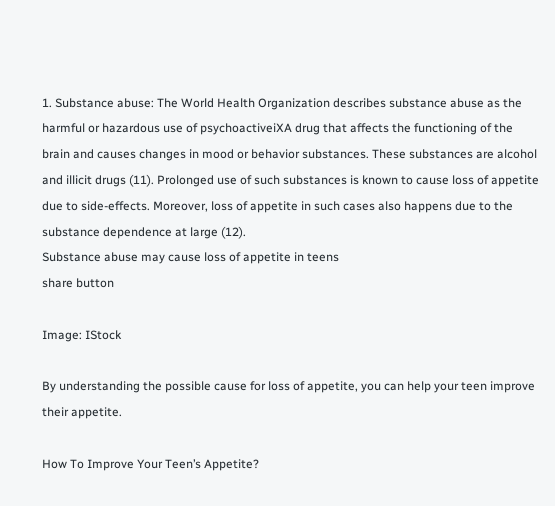1. Substance abuse: The World Health Organization describes substance abuse as the harmful or hazardous use of psychoactiveiXA drug that affects the functioning of the brain and causes changes in mood or behavior substances. These substances are alcohol and illicit drugs (11). Prolonged use of such substances is known to cause loss of appetite due to side-effects. Moreover, loss of appetite in such cases also happens due to the substance dependence at large (12).
Substance abuse may cause loss of appetite in teens
share button

Image: IStock

By understanding the possible cause for loss of appetite, you can help your teen improve their appetite.

How To Improve Your Teen’s Appetite?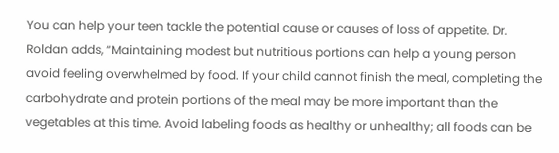You can help your teen tackle the potential cause or causes of loss of appetite. Dr. Roldan adds, “Maintaining modest but nutritious portions can help a young person avoid feeling overwhelmed by food. If your child cannot finish the meal, completing the carbohydrate and protein portions of the meal may be more important than the vegetables at this time. Avoid labeling foods as healthy or unhealthy; all foods can be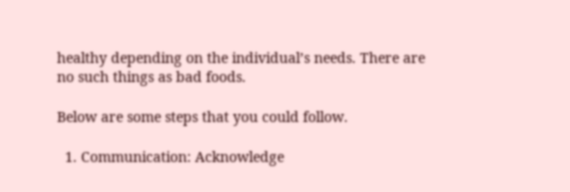healthy depending on the individual’s needs. There are no such things as bad foods.

Below are some steps that you could follow.

  1. Communication: Acknowledge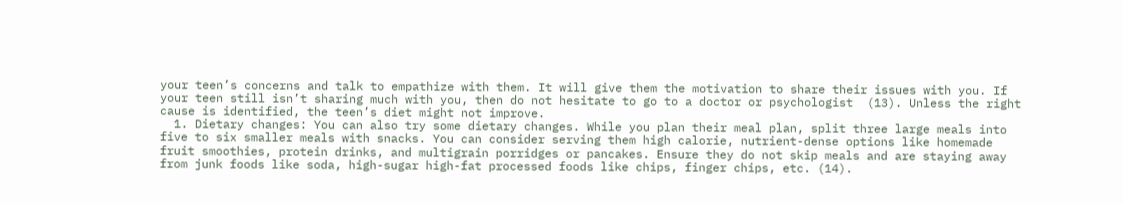your teen’s concerns and talk to empathize with them. It will give them the motivation to share their issues with you. If your teen still isn’t sharing much with you, then do not hesitate to go to a doctor or psychologist  (13). Unless the right cause is identified, the teen’s diet might not improve.
  1. Dietary changes: You can also try some dietary changes. While you plan their meal plan, split three large meals into five to six smaller meals with snacks. You can consider serving them high calorie, nutrient-dense options like homemade fruit smoothies, protein drinks, and multigrain porridges or pancakes. Ensure they do not skip meals and are staying away from junk foods like soda, high-sugar high-fat processed foods like chips, finger chips, etc. (14).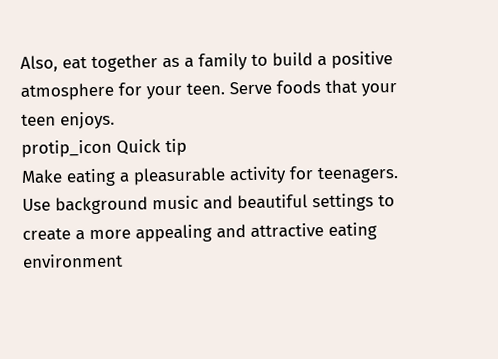Also, eat together as a family to build a positive atmosphere for your teen. Serve foods that your teen enjoys.
protip_icon Quick tip
Make eating a pleasurable activity for teenagers. Use background music and beautiful settings to create a more appealing and attractive eating environment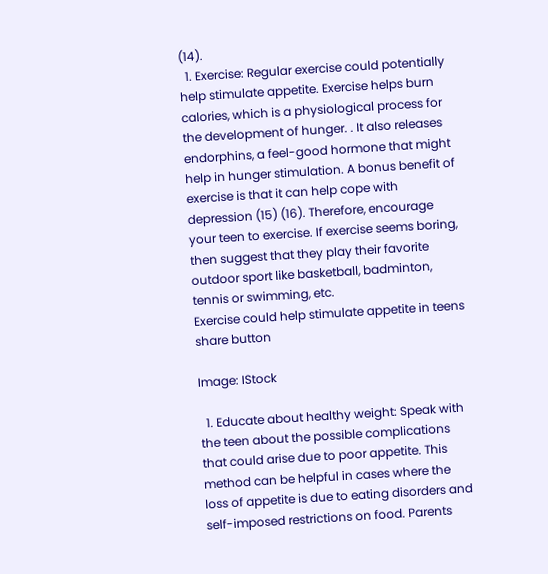(14).
  1. Exercise: Regular exercise could potentially help stimulate appetite. Exercise helps burn calories, which is a physiological process for the development of hunger. . It also releases endorphins, a feel-good hormone that might help in hunger stimulation. A bonus benefit of exercise is that it can help cope with depression (15) (16). Therefore, encourage your teen to exercise. If exercise seems boring, then suggest that they play their favorite outdoor sport like basketball, badminton, tennis or swimming, etc.
Exercise could help stimulate appetite in teens
share button

Image: IStock

  1. Educate about healthy weight: Speak with the teen about the possible complications that could arise due to poor appetite. This method can be helpful in cases where the loss of appetite is due to eating disorders and self-imposed restrictions on food. Parents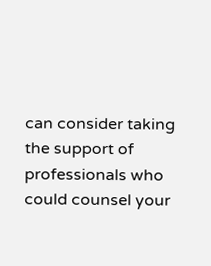can consider taking the support of professionals who could counsel your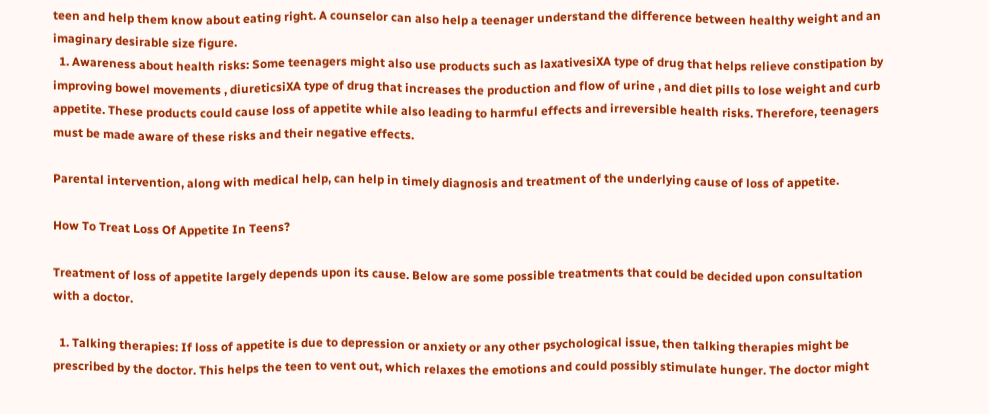teen and help them know about eating right. A counselor can also help a teenager understand the difference between healthy weight and an imaginary desirable size figure.
  1. Awareness about health risks: Some teenagers might also use products such as laxativesiXA type of drug that helps relieve constipation by improving bowel movements , diureticsiXA type of drug that increases the production and flow of urine , and diet pills to lose weight and curb appetite. These products could cause loss of appetite while also leading to harmful effects and irreversible health risks. Therefore, teenagers must be made aware of these risks and their negative effects.

Parental intervention, along with medical help, can help in timely diagnosis and treatment of the underlying cause of loss of appetite.

How To Treat Loss Of Appetite In Teens?

Treatment of loss of appetite largely depends upon its cause. Below are some possible treatments that could be decided upon consultation with a doctor.

  1. Talking therapies: If loss of appetite is due to depression or anxiety or any other psychological issue, then talking therapies might be prescribed by the doctor. This helps the teen to vent out, which relaxes the emotions and could possibly stimulate hunger. The doctor might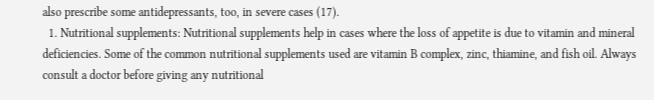also prescribe some antidepressants, too, in severe cases (17).
  1. Nutritional supplements: Nutritional supplements help in cases where the loss of appetite is due to vitamin and mineral deficiencies. Some of the common nutritional supplements used are vitamin B complex, zinc, thiamine, and fish oil. Always consult a doctor before giving any nutritional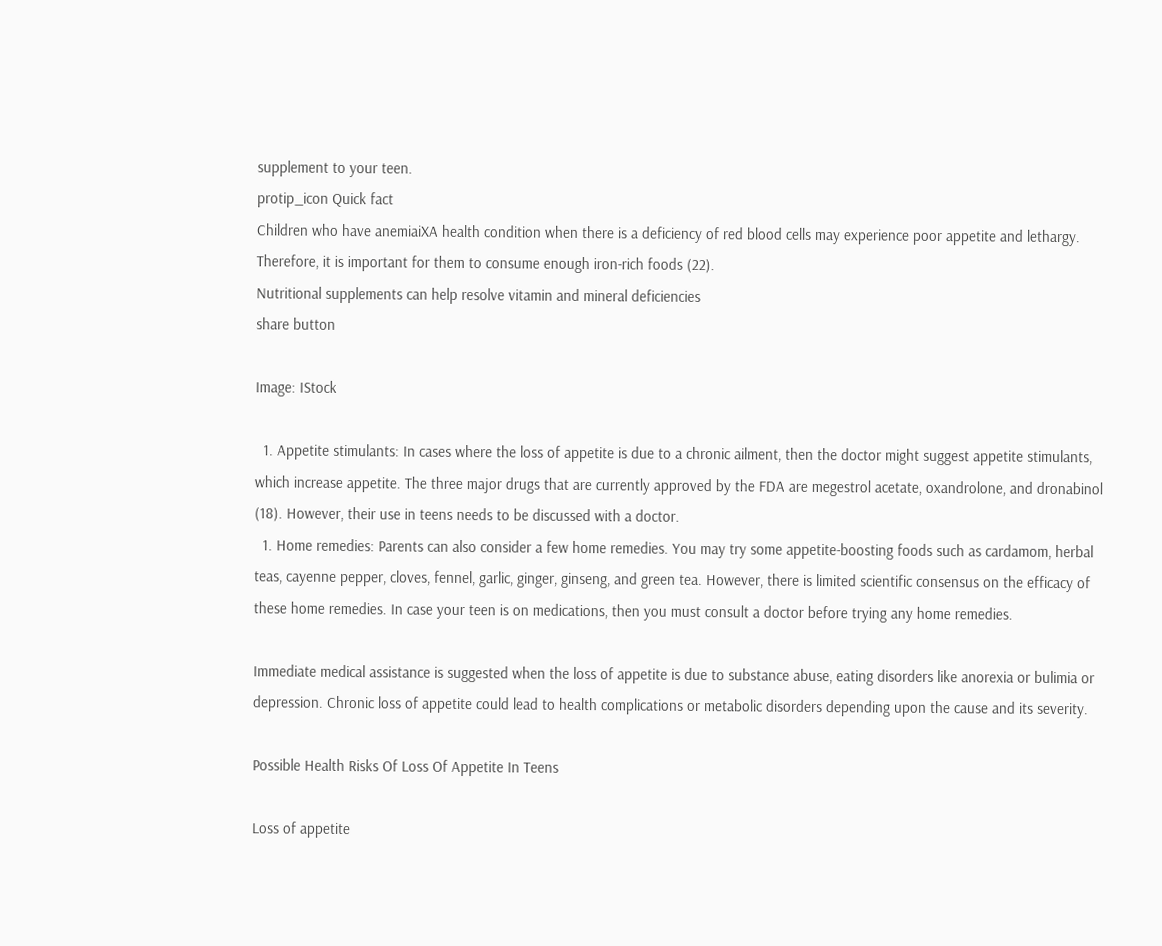supplement to your teen.
protip_icon Quick fact
Children who have anemiaiXA health condition when there is a deficiency of red blood cells may experience poor appetite and lethargy. Therefore, it is important for them to consume enough iron-rich foods (22).
Nutritional supplements can help resolve vitamin and mineral deficiencies
share button

Image: IStock

  1. Appetite stimulants: In cases where the loss of appetite is due to a chronic ailment, then the doctor might suggest appetite stimulants, which increase appetite. The three major drugs that are currently approved by the FDA are megestrol acetate, oxandrolone, and dronabinol (18). However, their use in teens needs to be discussed with a doctor.
  1. Home remedies: Parents can also consider a few home remedies. You may try some appetite-boosting foods such as cardamom, herbal teas, cayenne pepper, cloves, fennel, garlic, ginger, ginseng, and green tea. However, there is limited scientific consensus on the efficacy of these home remedies. In case your teen is on medications, then you must consult a doctor before trying any home remedies.

Immediate medical assistance is suggested when the loss of appetite is due to substance abuse, eating disorders like anorexia or bulimia or depression. Chronic loss of appetite could lead to health complications or metabolic disorders depending upon the cause and its severity.

Possible Health Risks Of Loss Of Appetite In Teens

Loss of appetite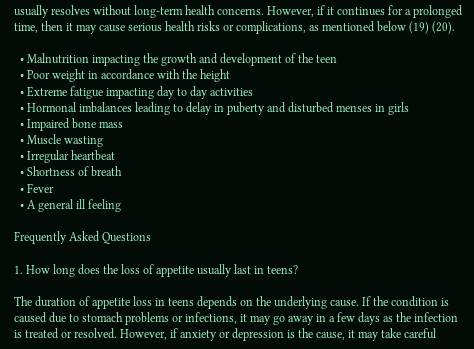usually resolves without long-term health concerns. However, if it continues for a prolonged time, then it may cause serious health risks or complications, as mentioned below (19) (20).

  • Malnutrition impacting the growth and development of the teen
  • Poor weight in accordance with the height
  • Extreme fatigue impacting day to day activities
  • Hormonal imbalances leading to delay in puberty and disturbed menses in girls
  • Impaired bone mass
  • Muscle wasting
  • Irregular heartbeat
  • Shortness of breath
  • Fever
  • A general ill feeling

Frequently Asked Questions

1. How long does the loss of appetite usually last in teens?

The duration of appetite loss in teens depends on the underlying cause. If the condition is caused due to stomach problems or infections, it may go away in a few days as the infection is treated or resolved. However, if anxiety or depression is the cause, it may take careful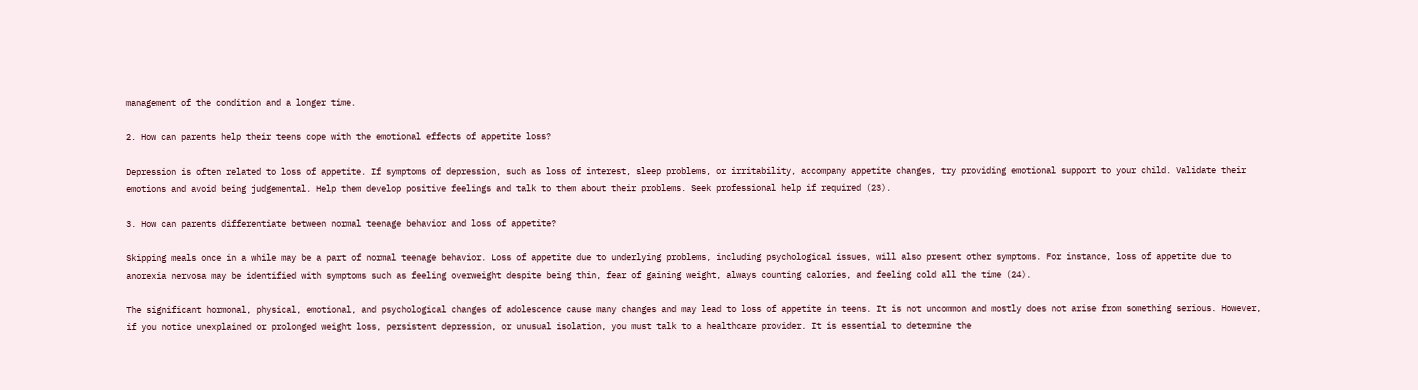management of the condition and a longer time.

2. How can parents help their teens cope with the emotional effects of appetite loss?

Depression is often related to loss of appetite. If symptoms of depression, such as loss of interest, sleep problems, or irritability, accompany appetite changes, try providing emotional support to your child. Validate their emotions and avoid being judgemental. Help them develop positive feelings and talk to them about their problems. Seek professional help if required (23).

3. How can parents differentiate between normal teenage behavior and loss of appetite?

Skipping meals once in a while may be a part of normal teenage behavior. Loss of appetite due to underlying problems, including psychological issues, will also present other symptoms. For instance, loss of appetite due to anorexia nervosa may be identified with symptoms such as feeling overweight despite being thin, fear of gaining weight, always counting calories, and feeling cold all the time (24).

The significant hormonal, physical, emotional, and psychological changes of adolescence cause many changes and may lead to loss of appetite in teens. It is not uncommon and mostly does not arise from something serious. However, if you notice unexplained or prolonged weight loss, persistent depression, or unusual isolation, you must talk to a healthcare provider. It is essential to determine the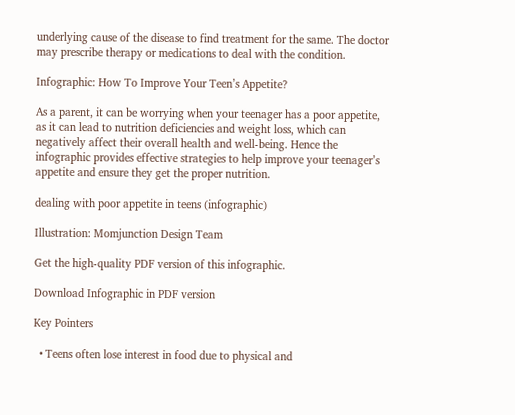underlying cause of the disease to find treatment for the same. The doctor may prescribe therapy or medications to deal with the condition.

Infographic: How To Improve Your Teen’s Appetite?

As a parent, it can be worrying when your teenager has a poor appetite, as it can lead to nutrition deficiencies and weight loss, which can negatively affect their overall health and well-being. Hence the infographic provides effective strategies to help improve your teenager’s appetite and ensure they get the proper nutrition.

dealing with poor appetite in teens (infographic)

Illustration: Momjunction Design Team

Get the high-quality PDF version of this infographic.

Download Infographic in PDF version

Key Pointers

  • Teens often lose interest in food due to physical and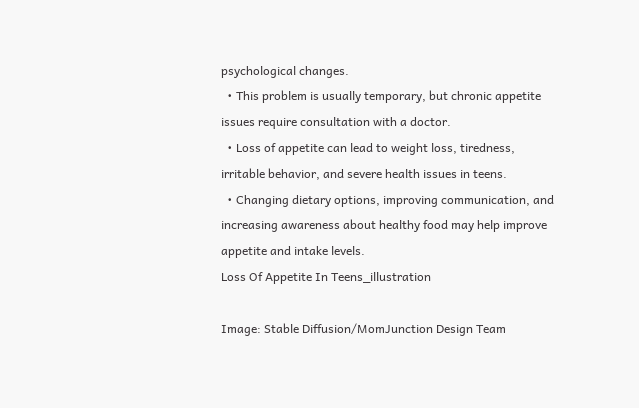psychological changes.
  • This problem is usually temporary, but chronic appetite issues require consultation with a doctor.
  • Loss of appetite can lead to weight loss, tiredness, irritable behavior, and severe health issues in teens.
  • Changing dietary options, improving communication, and increasing awareness about healthy food may help improve appetite and intake levels.
Loss Of Appetite In Teens_illustration

Image: Stable Diffusion/MomJunction Design Team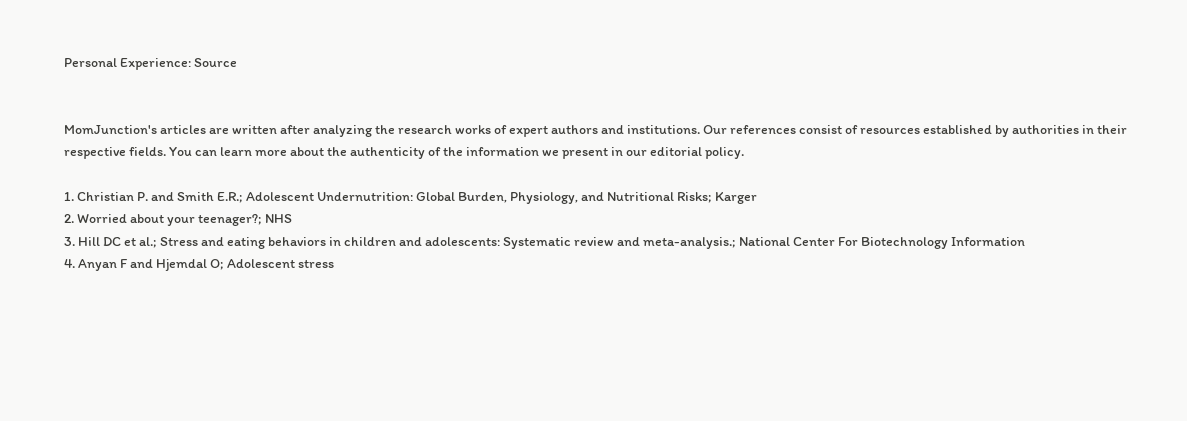Personal Experience: Source


MomJunction's articles are written after analyzing the research works of expert authors and institutions. Our references consist of resources established by authorities in their respective fields. You can learn more about the authenticity of the information we present in our editorial policy.

1. Christian P. and Smith E.R.; Adolescent Undernutrition: Global Burden, Physiology, and Nutritional Risks; Karger
2. Worried about your teenager?; NHS
3. Hill DC et al.; Stress and eating behaviors in children and adolescents: Systematic review and meta-analysis.; National Center For Biotechnology Information
4. Anyan F and Hjemdal O; Adolescent stress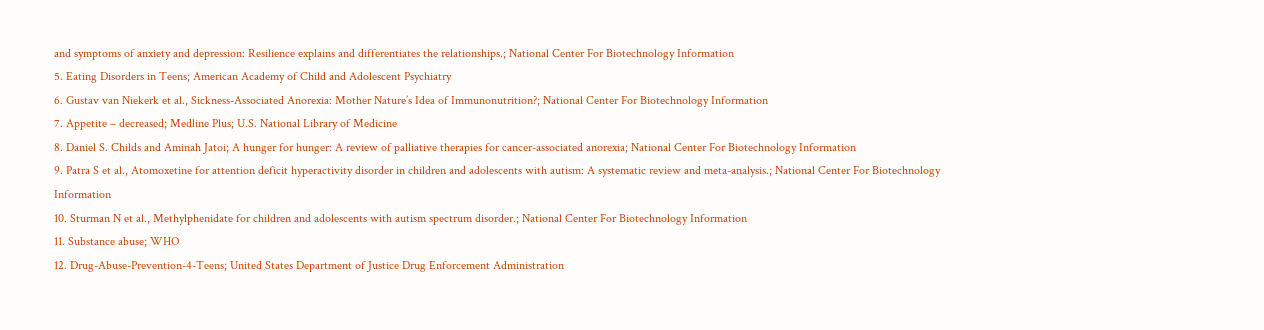and symptoms of anxiety and depression: Resilience explains and differentiates the relationships.; National Center For Biotechnology Information
5. Eating Disorders in Teens; American Academy of Child and Adolescent Psychiatry
6. Gustav van Niekerk et al., Sickness-Associated Anorexia: Mother Nature’s Idea of Immunonutrition?; National Center For Biotechnology Information
7. Appetite – decreased; Medline Plus; U.S. National Library of Medicine
8. Daniel S. Childs and Aminah Jatoi; A hunger for hunger: A review of palliative therapies for cancer-associated anorexia; National Center For Biotechnology Information
9. Patra S et al., Atomoxetine for attention deficit hyperactivity disorder in children and adolescents with autism: A systematic review and meta-analysis.; National Center For Biotechnology Information
10. Sturman N et al., Methylphenidate for children and adolescents with autism spectrum disorder.; National Center For Biotechnology Information
11. Substance abuse; WHO
12. Drug-Abuse-Prevention-4-Teens; United States Department of Justice Drug Enforcement Administration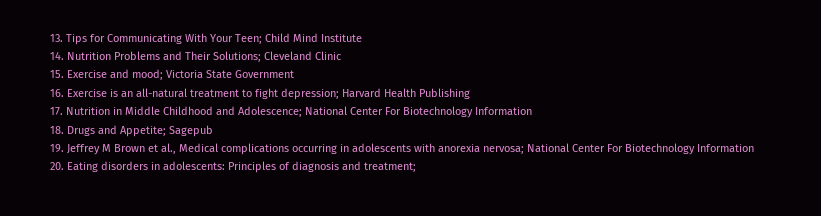13. Tips for Communicating With Your Teen; Child Mind Institute
14. Nutrition Problems and Their Solutions; Cleveland Clinic
15. Exercise and mood; Victoria State Government
16. Exercise is an all-natural treatment to fight depression; Harvard Health Publishing
17. Nutrition in Middle Childhood and Adolescence; National Center For Biotechnology Information
18. Drugs and Appetite; Sagepub
19. Jeffrey M Brown et al., Medical complications occurring in adolescents with anorexia nervosa; National Center For Biotechnology Information
20. Eating disorders in adolescents: Principles of diagnosis and treatment;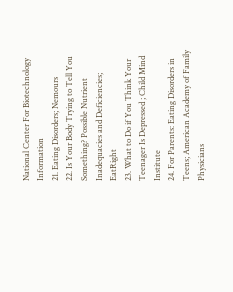National Center For Biotechnology Information
21. Eating Disorders; Nemours
22. Is Your Body Trying to Tell You Something? Possible Nutrient Inadequacies and Deficiencies; EatRight
23. What to Do if You Think Your Teenager Is Depressed ; Child Mind Institute
24. For Parents: Eating Disorders in Teens; American Academy of Family Physicians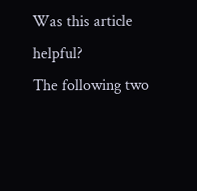Was this article helpful?
The following two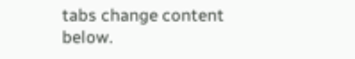tabs change content below.